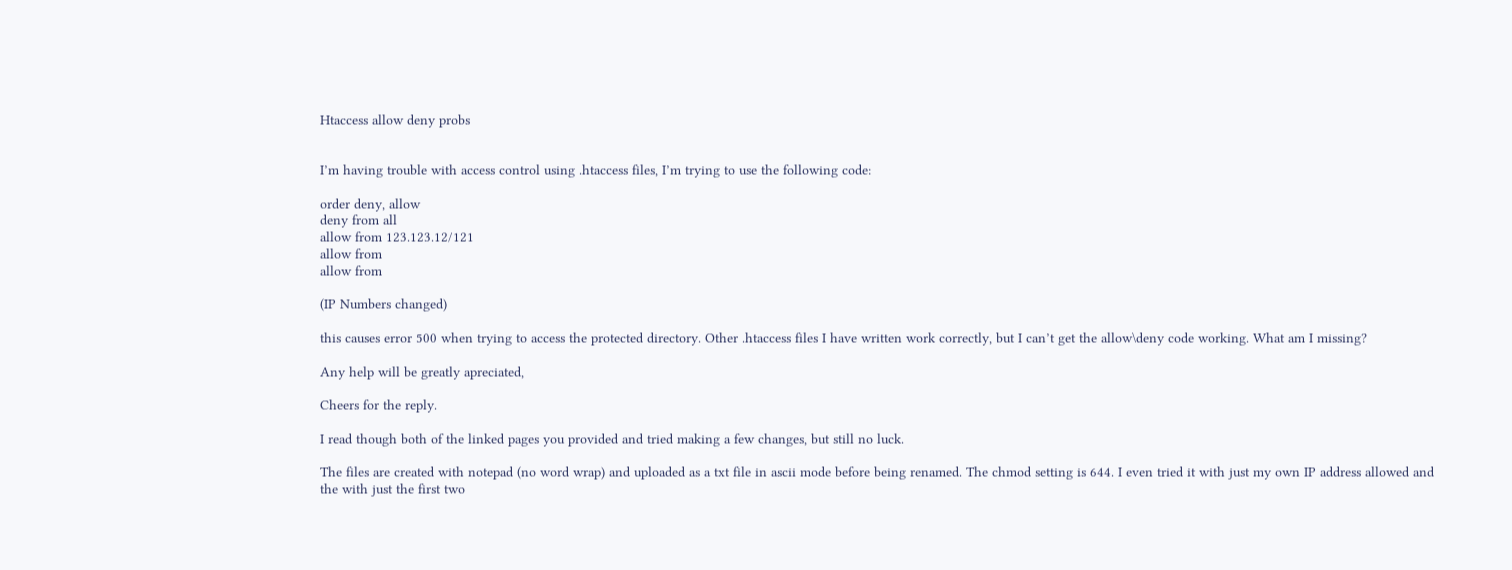Htaccess allow deny probs


I’m having trouble with access control using .htaccess files, I’m trying to use the following code:

order deny, allow
deny from all
allow from 123.123.12/121
allow from
allow from

(IP Numbers changed)

this causes error 500 when trying to access the protected directory. Other .htaccess files I have written work correctly, but I can’t get the allow\deny code working. What am I missing?

Any help will be greatly apreciated,

Cheers for the reply.

I read though both of the linked pages you provided and tried making a few changes, but still no luck.

The files are created with notepad (no word wrap) and uploaded as a txt file in ascii mode before being renamed. The chmod setting is 644. I even tried it with just my own IP address allowed and the with just the first two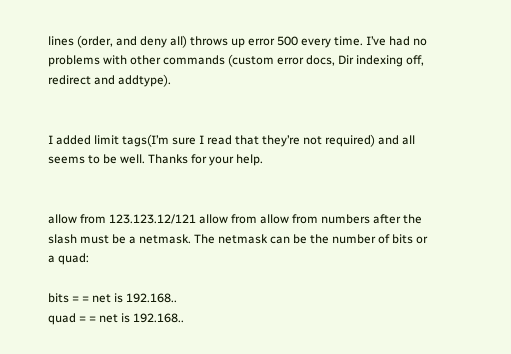lines (order, and deny all) throws up error 500 every time. I’ve had no problems with other commands (custom error docs, Dir indexing off, redirect and addtype).


I added limit tags(I’m sure I read that they’re not required) and all seems to be well. Thanks for your help.


allow from 123.123.12/121 allow from allow from numbers after the slash must be a netmask. The netmask can be the number of bits or a quad:

bits = = net is 192.168..
quad = = net is 192.168..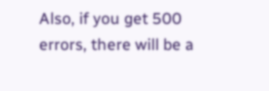Also, if you get 500 errors, there will be a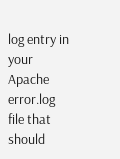log entry in your Apache error.log file that should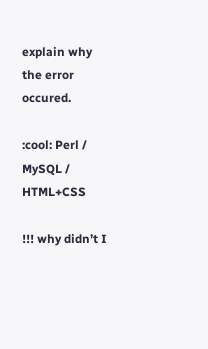explain why the error occured.

:cool: Perl / MySQL / HTML+CSS

!!! why didn’t I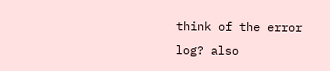think of the error log? also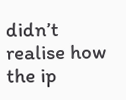didn’t realise how the ip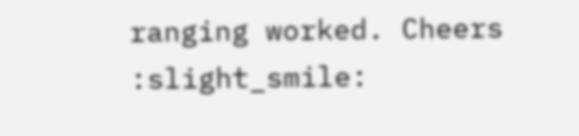ranging worked. Cheers :slight_smile: